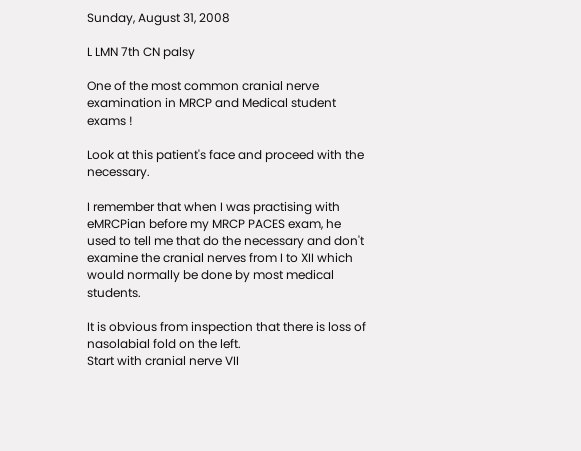Sunday, August 31, 2008

L LMN 7th CN palsy

One of the most common cranial nerve examination in MRCP and Medical student exams !

Look at this patient's face and proceed with the necessary.

I remember that when I was practising with eMRCPian before my MRCP PACES exam, he used to tell me that do the necessary and don't examine the cranial nerves from I to XII which would normally be done by most medical students.

It is obvious from inspection that there is loss of nasolabial fold on the left.
Start with cranial nerve VII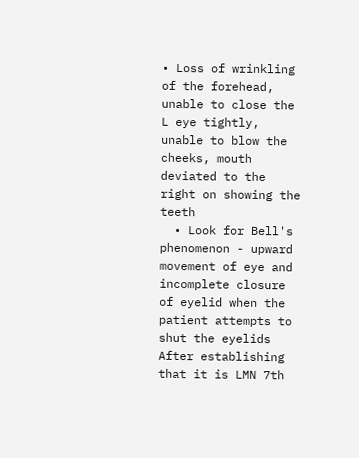• Loss of wrinkling of the forehead, unable to close the L eye tightly, unable to blow the cheeks, mouth deviated to the right on showing the teeth
  • Look for Bell's phenomenon - upward movement of eye and incomplete closure of eyelid when the patient attempts to shut the eyelids
After establishing that it is LMN 7th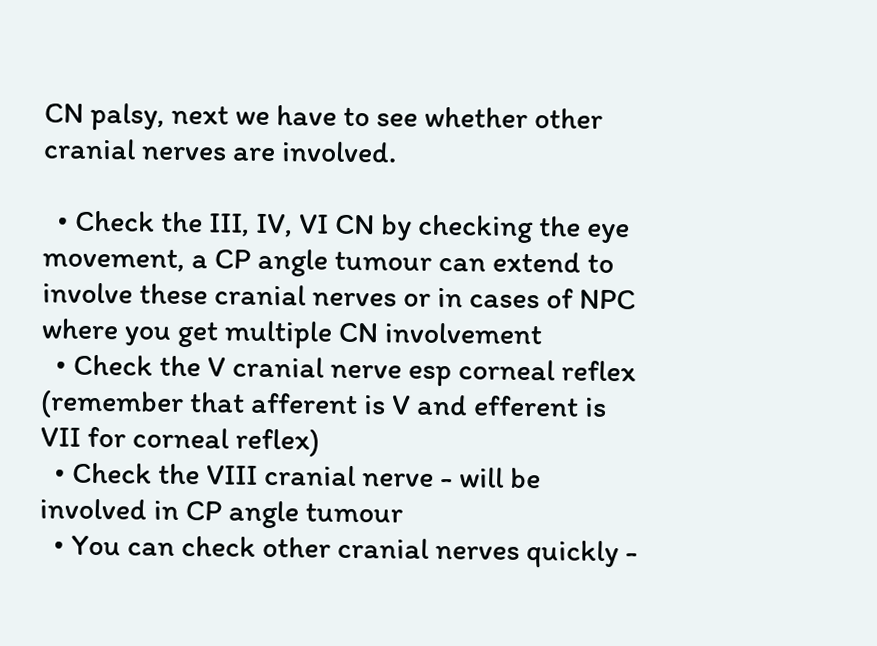CN palsy, next we have to see whether other cranial nerves are involved.

  • Check the III, IV, VI CN by checking the eye movement, a CP angle tumour can extend to involve these cranial nerves or in cases of NPC where you get multiple CN involvement
  • Check the V cranial nerve esp corneal reflex (remember that afferent is V and efferent is VII for corneal reflex)
  • Check the VIII cranial nerve - will be involved in CP angle tumour
  • You can check other cranial nerves quickly -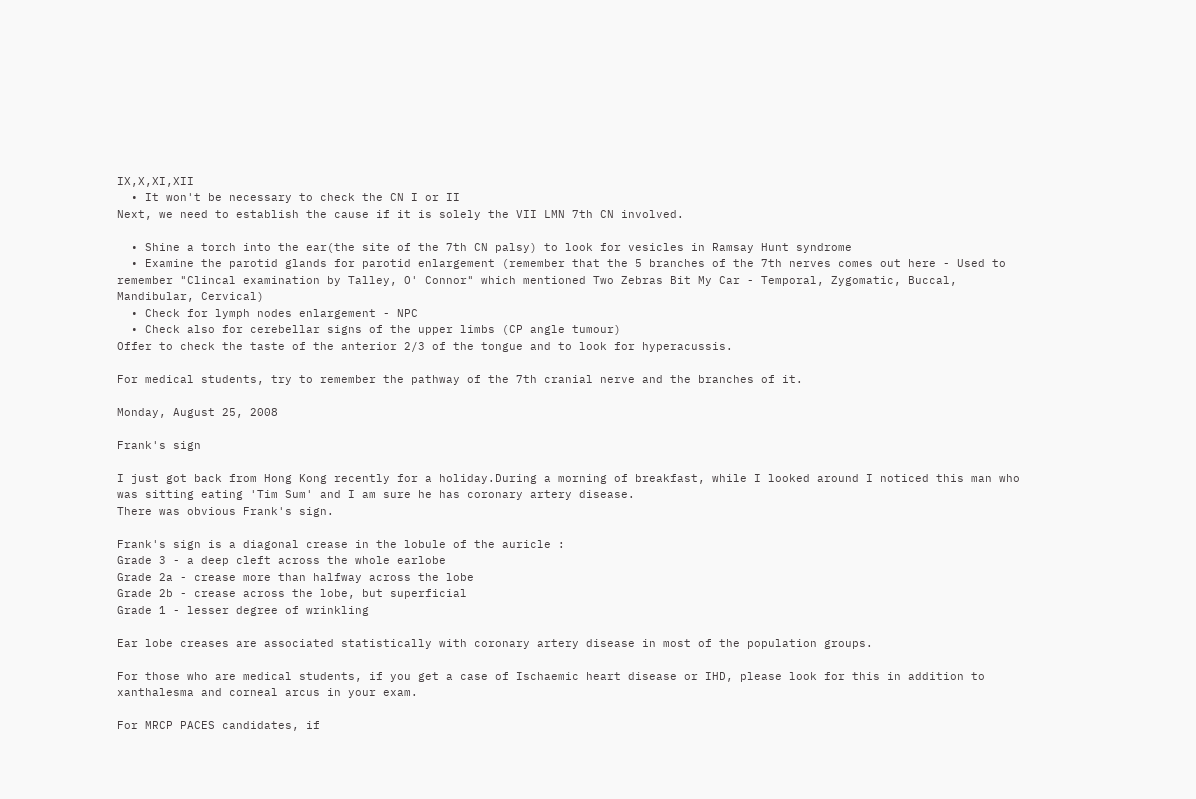IX,X,XI,XII
  • It won't be necessary to check the CN I or II
Next, we need to establish the cause if it is solely the VII LMN 7th CN involved.

  • Shine a torch into the ear(the site of the 7th CN palsy) to look for vesicles in Ramsay Hunt syndrome
  • Examine the parotid glands for parotid enlargement (remember that the 5 branches of the 7th nerves comes out here - Used to remember "Clincal examination by Talley, O' Connor" which mentioned Two Zebras Bit My Car - Temporal, Zygomatic, Buccal, Mandibular, Cervical)
  • Check for lymph nodes enlargement - NPC
  • Check also for cerebellar signs of the upper limbs (CP angle tumour)
Offer to check the taste of the anterior 2/3 of the tongue and to look for hyperacussis.

For medical students, try to remember the pathway of the 7th cranial nerve and the branches of it.

Monday, August 25, 2008

Frank's sign

I just got back from Hong Kong recently for a holiday.During a morning of breakfast, while I looked around I noticed this man who was sitting eating 'Tim Sum' and I am sure he has coronary artery disease.
There was obvious Frank's sign.

Frank's sign is a diagonal crease in the lobule of the auricle :
Grade 3 - a deep cleft across the whole earlobe
Grade 2a - crease more than halfway across the lobe
Grade 2b - crease across the lobe, but superficial
Grade 1 - lesser degree of wrinkling

Ear lobe creases are associated statistically with coronary artery disease in most of the population groups.

For those who are medical students, if you get a case of Ischaemic heart disease or IHD, please look for this in addition to xanthalesma and corneal arcus in your exam.

For MRCP PACES candidates, if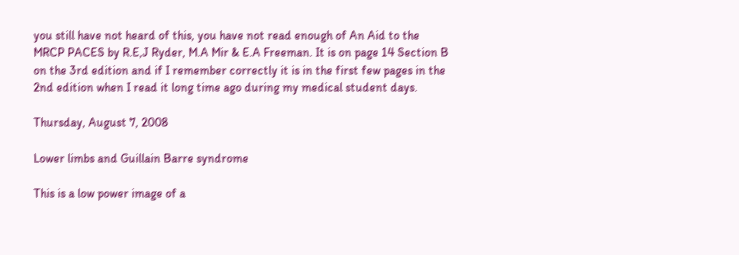you still have not heard of this, you have not read enough of An Aid to the MRCP PACES by R.E,J Ryder, M.A Mir & E.A Freeman. It is on page 14 Section B on the 3rd edition and if I remember correctly it is in the first few pages in the 2nd edition when I read it long time ago during my medical student days.

Thursday, August 7, 2008

Lower limbs and Guillain Barre syndrome

This is a low power image of a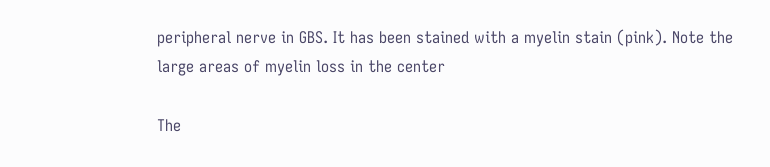peripheral nerve in GBS. It has been stained with a myelin stain (pink). Note the large areas of myelin loss in the center

The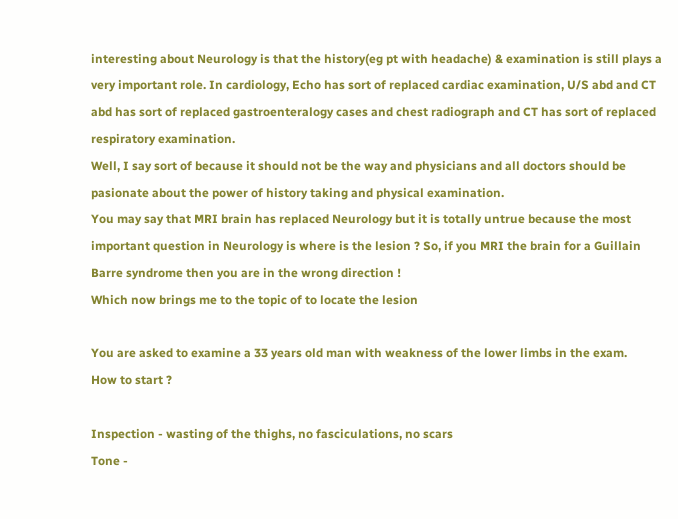interesting about Neurology is that the history(eg pt with headache) & examination is still plays a very important role. In cardiology, Echo has sort of replaced cardiac examination, U/S abd and CT abd has sort of replaced gastroenteralogy cases and chest radiograph and CT has sort of replaced respiratory examination.
Well, I say sort of because it should not be the way and physicians and all doctors should be pasionate about the power of history taking and physical examination.
You may say that MRI brain has replaced Neurology but it is totally untrue because the most important question in Neurology is where is the lesion ? So, if you MRI the brain for a Guillain Barre syndrome then you are in the wrong direction !
Which now brings me to the topic of to locate the lesion

You are asked to examine a 33 years old man with weakness of the lower limbs in the exam.
How to start ?

Inspection - wasting of the thighs, no fasciculations, no scars
Tone -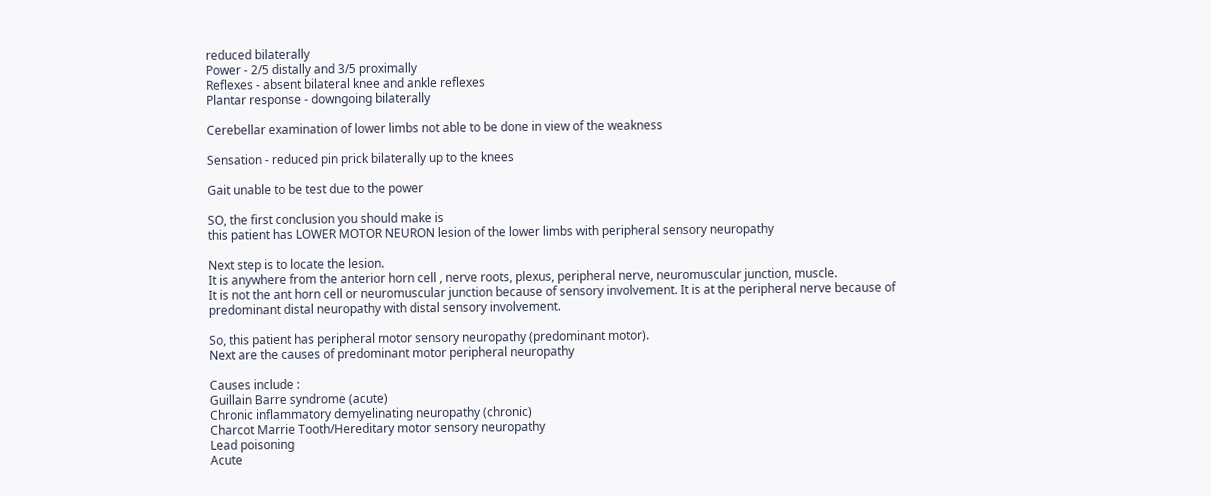reduced bilaterally
Power - 2/5 distally and 3/5 proximally
Reflexes - absent bilateral knee and ankle reflexes
Plantar response - downgoing bilaterally

Cerebellar examination of lower limbs not able to be done in view of the weakness

Sensation - reduced pin prick bilaterally up to the knees

Gait unable to be test due to the power

SO, the first conclusion you should make is
this patient has LOWER MOTOR NEURON lesion of the lower limbs with peripheral sensory neuropathy

Next step is to locate the lesion.
It is anywhere from the anterior horn cell , nerve roots, plexus, peripheral nerve, neuromuscular junction, muscle.
It is not the ant horn cell or neuromuscular junction because of sensory involvement. It is at the peripheral nerve because of predominant distal neuropathy with distal sensory involvement.

So, this patient has peripheral motor sensory neuropathy (predominant motor).
Next are the causes of predominant motor peripheral neuropathy

Causes include :
Guillain Barre syndrome (acute)
Chronic inflammatory demyelinating neuropathy (chronic)
Charcot Marrie Tooth/Hereditary motor sensory neuropathy
Lead poisoning
Acute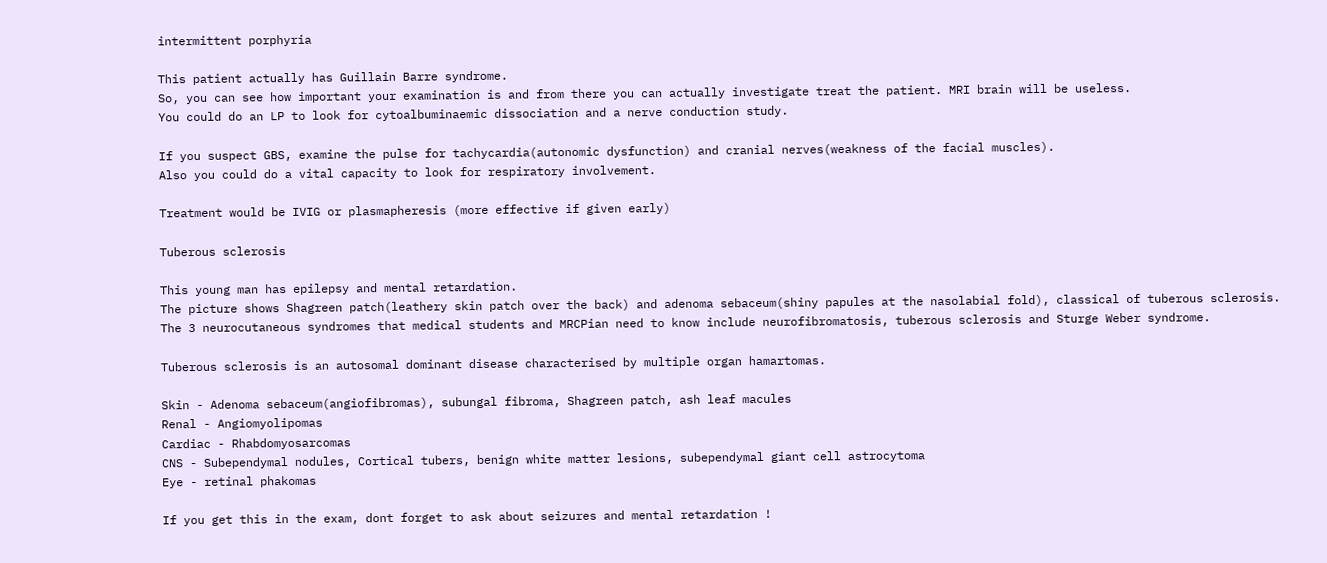intermittent porphyria

This patient actually has Guillain Barre syndrome.
So, you can see how important your examination is and from there you can actually investigate treat the patient. MRI brain will be useless.
You could do an LP to look for cytoalbuminaemic dissociation and a nerve conduction study.

If you suspect GBS, examine the pulse for tachycardia(autonomic dysfunction) and cranial nerves(weakness of the facial muscles).
Also you could do a vital capacity to look for respiratory involvement.

Treatment would be IVIG or plasmapheresis (more effective if given early)

Tuberous sclerosis

This young man has epilepsy and mental retardation.
The picture shows Shagreen patch(leathery skin patch over the back) and adenoma sebaceum(shiny papules at the nasolabial fold), classical of tuberous sclerosis.
The 3 neurocutaneous syndromes that medical students and MRCPian need to know include neurofibromatosis, tuberous sclerosis and Sturge Weber syndrome.

Tuberous sclerosis is an autosomal dominant disease characterised by multiple organ hamartomas.

Skin - Adenoma sebaceum(angiofibromas), subungal fibroma, Shagreen patch, ash leaf macules
Renal - Angiomyolipomas
Cardiac - Rhabdomyosarcomas
CNS - Subependymal nodules, Cortical tubers, benign white matter lesions, subependymal giant cell astrocytoma
Eye - retinal phakomas

If you get this in the exam, dont forget to ask about seizures and mental retardation !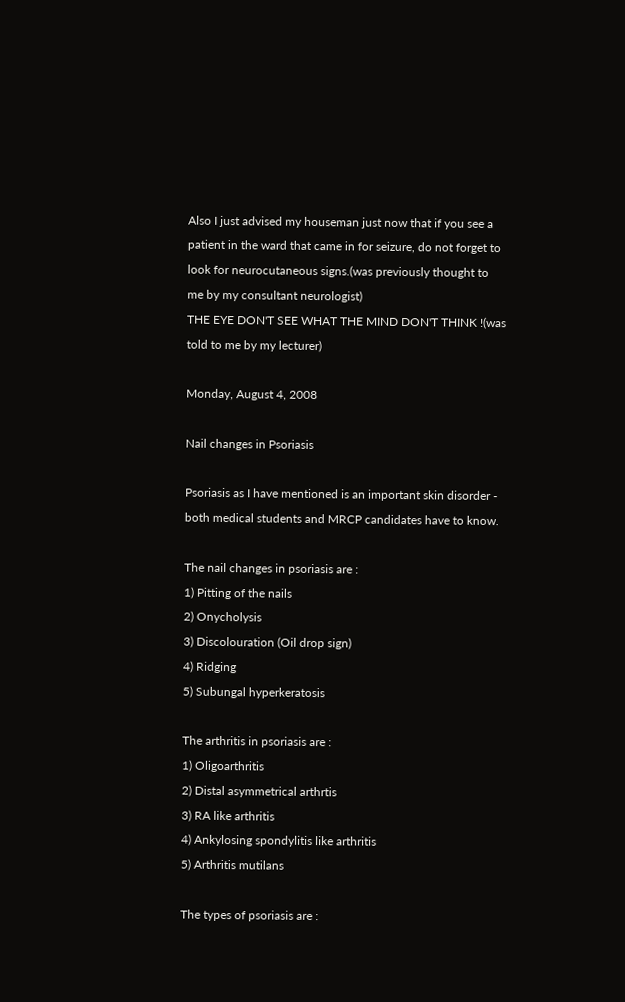Also I just advised my houseman just now that if you see a patient in the ward that came in for seizure, do not forget to look for neurocutaneous signs.(was previously thought to me by my consultant neurologist)
THE EYE DON'T SEE WHAT THE MIND DON'T THINK !(was told to me by my lecturer)

Monday, August 4, 2008

Nail changes in Psoriasis

Psoriasis as I have mentioned is an important skin disorder - both medical students and MRCP candidates have to know.

The nail changes in psoriasis are :
1) Pitting of the nails
2) Onycholysis
3) Discolouration (Oil drop sign)
4) Ridging
5) Subungal hyperkeratosis

The arthritis in psoriasis are :
1) Oligoarthritis
2) Distal asymmetrical arthrtis
3) RA like arthritis
4) Ankylosing spondylitis like arthritis
5) Arthritis mutilans

The types of psoriasis are :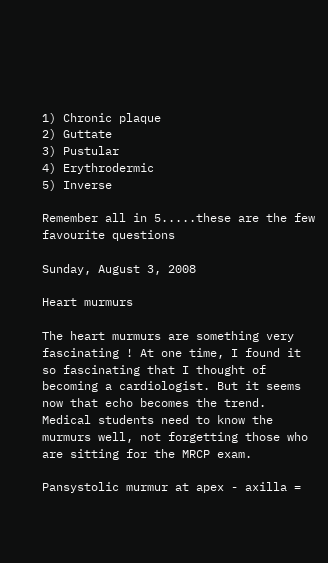1) Chronic plaque
2) Guttate
3) Pustular
4) Erythrodermic
5) Inverse

Remember all in 5.....these are the few favourite questions

Sunday, August 3, 2008

Heart murmurs

The heart murmurs are something very fascinating ! At one time, I found it so fascinating that I thought of becoming a cardiologist. But it seems now that echo becomes the trend. Medical students need to know the murmurs well, not forgetting those who are sitting for the MRCP exam.

Pansystolic murmur at apex - axilla =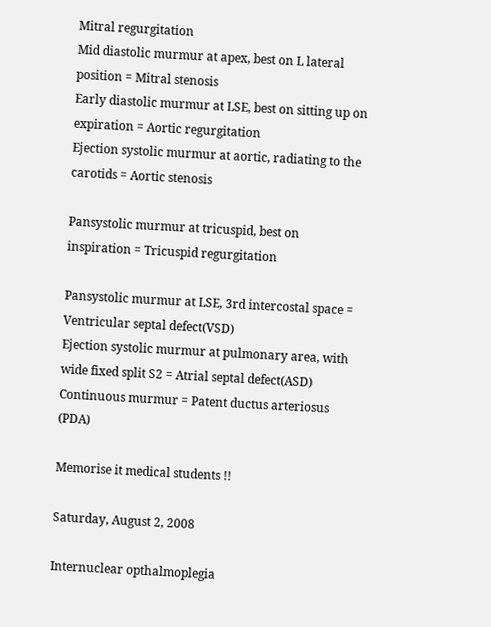Mitral regurgitation
Mid diastolic murmur at apex, best on L lateral position = Mitral stenosis
Early diastolic murmur at LSE, best on sitting up on expiration = Aortic regurgitation
Ejection systolic murmur at aortic, radiating to the carotids = Aortic stenosis

Pansystolic murmur at tricuspid, best on inspiration = Tricuspid regurgitation

Pansystolic murmur at LSE, 3rd intercostal space = Ventricular septal defect(VSD)
Ejection systolic murmur at pulmonary area, with wide fixed split S2 = Atrial septal defect(ASD)
Continuous murmur = Patent ductus arteriosus (PDA)

Memorise it medical students !!

Saturday, August 2, 2008

Internuclear opthalmoplegia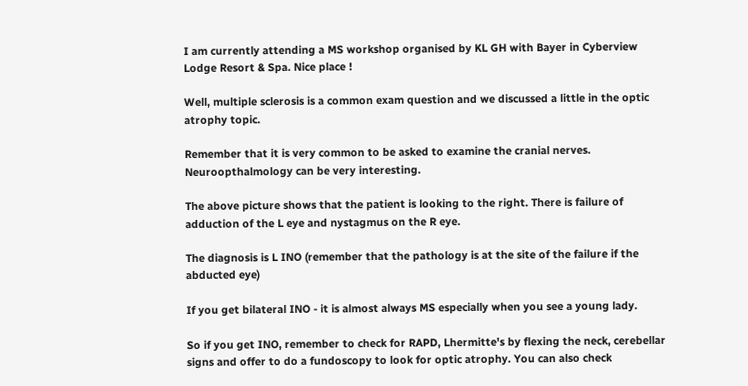I am currently attending a MS workshop organised by KL GH with Bayer in Cyberview Lodge Resort & Spa. Nice place !

Well, multiple sclerosis is a common exam question and we discussed a little in the optic atrophy topic.

Remember that it is very common to be asked to examine the cranial nerves. Neuroopthalmology can be very interesting.

The above picture shows that the patient is looking to the right. There is failure of adduction of the L eye and nystagmus on the R eye.

The diagnosis is L INO (remember that the pathology is at the site of the failure if the abducted eye)

If you get bilateral INO - it is almost always MS especially when you see a young lady.

So if you get INO, remember to check for RAPD, Lhermitte's by flexing the neck, cerebellar signs and offer to do a fundoscopy to look for optic atrophy. You can also check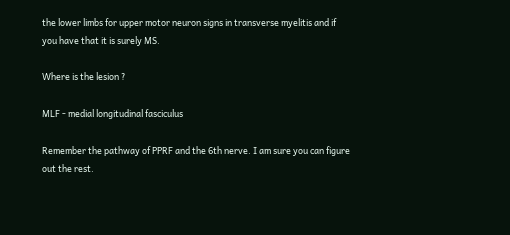the lower limbs for upper motor neuron signs in transverse myelitis and if you have that it is surely MS.

Where is the lesion ?

MLF - medial longitudinal fasciculus

Remember the pathway of PPRF and the 6th nerve. I am sure you can figure out the rest.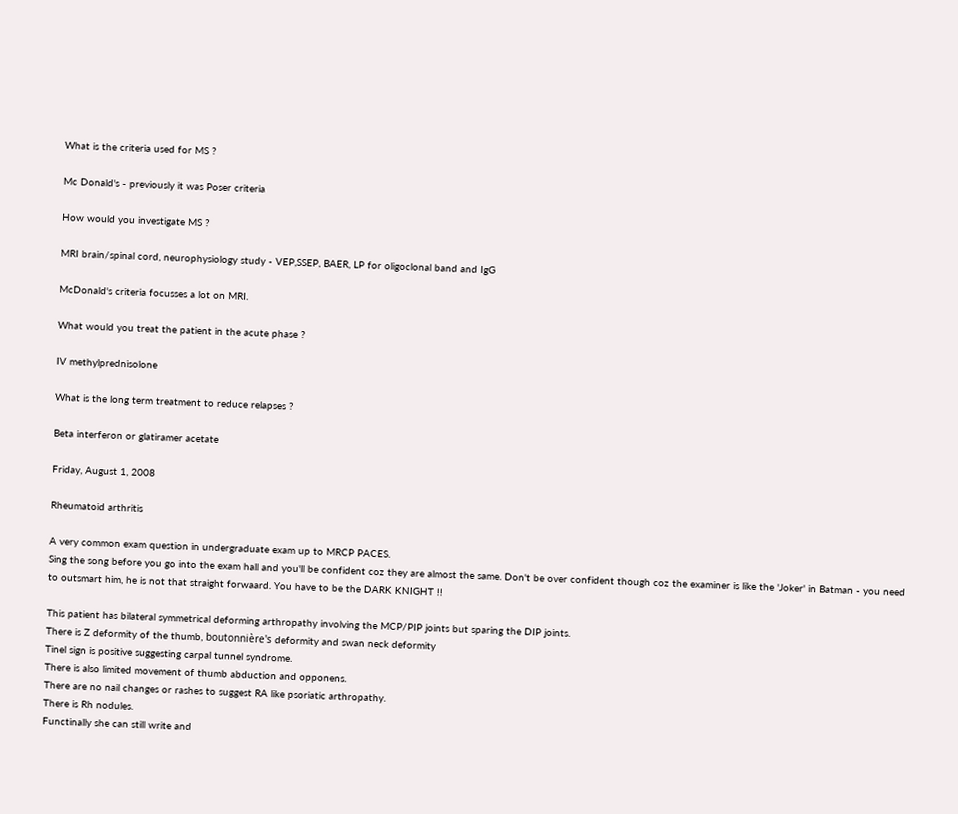What is the criteria used for MS ?

Mc Donald's - previously it was Poser criteria

How would you investigate MS ?

MRI brain/spinal cord, neurophysiology study - VEP,SSEP, BAER, LP for oligoclonal band and IgG

McDonald's criteria focusses a lot on MRI.

What would you treat the patient in the acute phase ?

IV methylprednisolone

What is the long term treatment to reduce relapses ?

Beta interferon or glatiramer acetate

Friday, August 1, 2008

Rheumatoid arthritis

A very common exam question in undergraduate exam up to MRCP PACES.
Sing the song before you go into the exam hall and you'll be confident coz they are almost the same. Don't be over confident though coz the examiner is like the 'Joker' in Batman - you need to outsmart him, he is not that straight forwaard. You have to be the DARK KNIGHT !!

This patient has bilateral symmetrical deforming arthropathy involving the MCP/PIP joints but sparing the DIP joints.
There is Z deformity of the thumb, boutonnière's deformity and swan neck deformity
Tinel sign is positive suggesting carpal tunnel syndrome.
There is also limited movement of thumb abduction and opponens.
There are no nail changes or rashes to suggest RA like psoriatic arthropathy.
There is Rh nodules.
Functinally she can still write and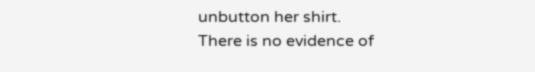unbutton her shirt.
There is no evidence of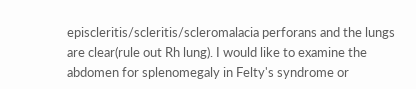episcleritis/scleritis/scleromalacia perforans and the lungs are clear(rule out Rh lung). I would like to examine the abdomen for splenomegaly in Felty's syndrome or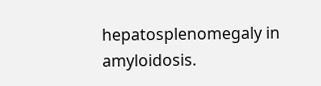hepatosplenomegaly in amyloidosis.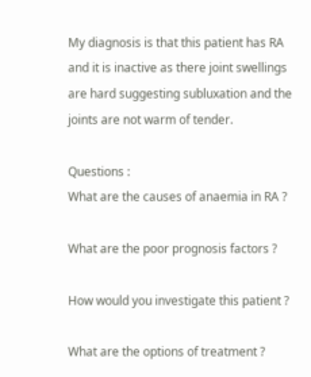My diagnosis is that this patient has RA and it is inactive as there joint swellings are hard suggesting subluxation and the joints are not warm of tender.

Questions :
What are the causes of anaemia in RA ?

What are the poor prognosis factors ?

How would you investigate this patient ?

What are the options of treatment ?